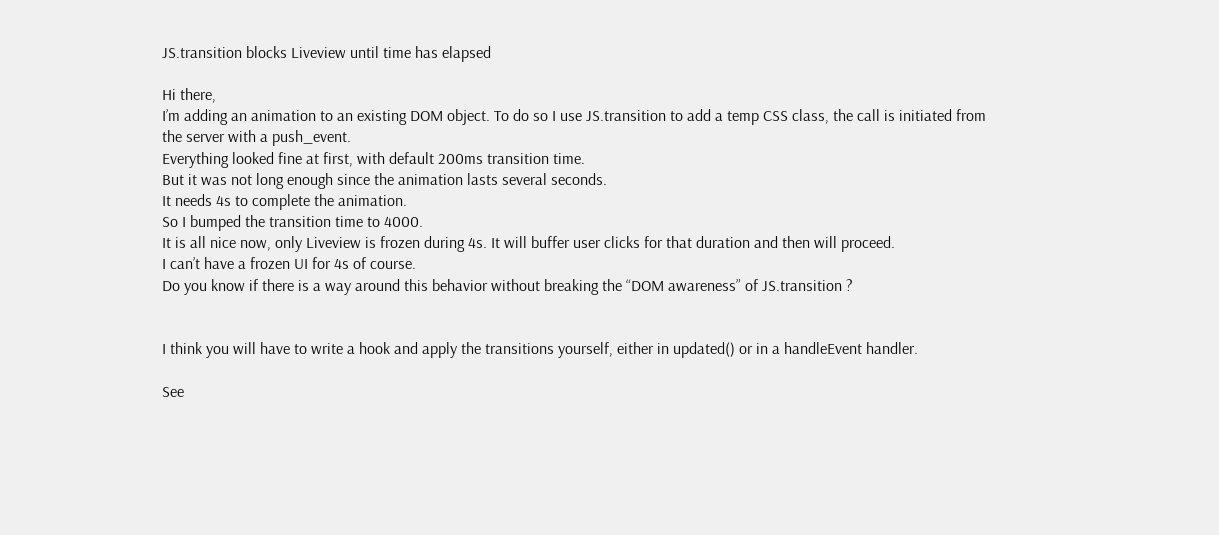JS.transition blocks Liveview until time has elapsed

Hi there,
I’m adding an animation to an existing DOM object. To do so I use JS.transition to add a temp CSS class, the call is initiated from the server with a push_event.
Everything looked fine at first, with default 200ms transition time.
But it was not long enough since the animation lasts several seconds.
It needs 4s to complete the animation.
So I bumped the transition time to 4000.
It is all nice now, only Liveview is frozen during 4s. It will buffer user clicks for that duration and then will proceed.
I can’t have a frozen UI for 4s of course.
Do you know if there is a way around this behavior without breaking the “DOM awareness” of JS.transition ?


I think you will have to write a hook and apply the transitions yourself, either in updated() or in a handleEvent handler.

See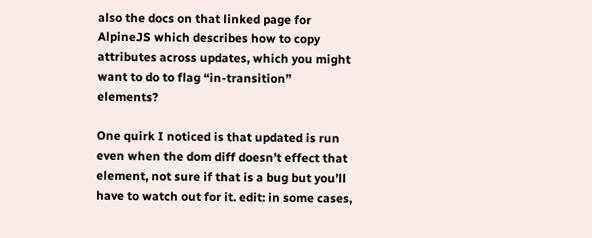also the docs on that linked page for AlpineJS which describes how to copy attributes across updates, which you might want to do to flag “in-transition” elements?

One quirk I noticed is that updated is run even when the dom diff doesn’t effect that element, not sure if that is a bug but you’ll have to watch out for it. edit: in some cases,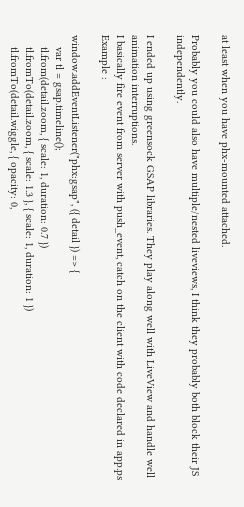at least when you have phx-mounted attached.

Probably you could also have multiple/nested liveviews, I think they probably both block their JS independently.

I ended up using greensock GSAP libraries. They play along well with LiveView and handle well animation interruptions.
I basically fire event from server with push_event, catch on the client with code declared in app.ps
Example :

window.addEventListener("phx:gsap", ({ detail }) => {
    var tl = gsap.timeline();
    tl.from(detail.zoom, { scale: 1, duration: 0.7 })
    tl.fromTo(detail.zoom, { scale: 1.3 }, { scale: 1, duration: 1 })
    tl.fromTo(detail.wiggle, { opacity: 0,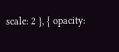scale: 2 }, { opacity: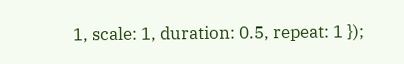1, scale: 1, duration: 0.5, repeat: 1 });